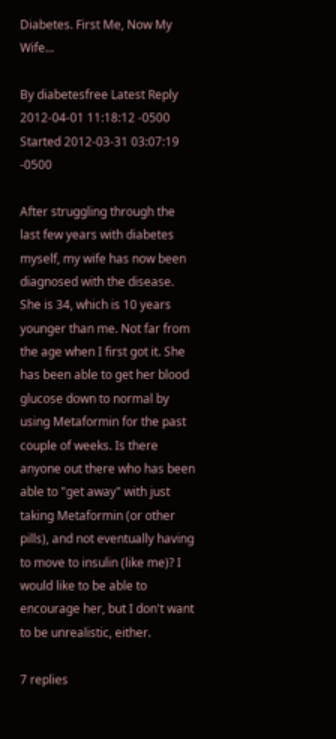Diabetes. First Me, Now My Wife...

By diabetesfree Latest Reply 2012-04-01 11:18:12 -0500
Started 2012-03-31 03:07:19 -0500

After struggling through the last few years with diabetes myself, my wife has now been diagnosed with the disease. She is 34, which is 10 years younger than me. Not far from the age when I first got it. She has been able to get her blood glucose down to normal by using Metaformin for the past couple of weeks. Is there anyone out there who has been able to "get away" with just taking Metaformin (or other pills), and not eventually having to move to insulin (like me)? I would like to be able to encourage her, but I don't want to be unrealistic, either.

7 replies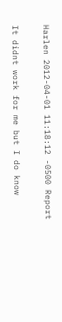Harlen 2012-04-01 11:18:12 -0500 Report

It didnt work for me but I do know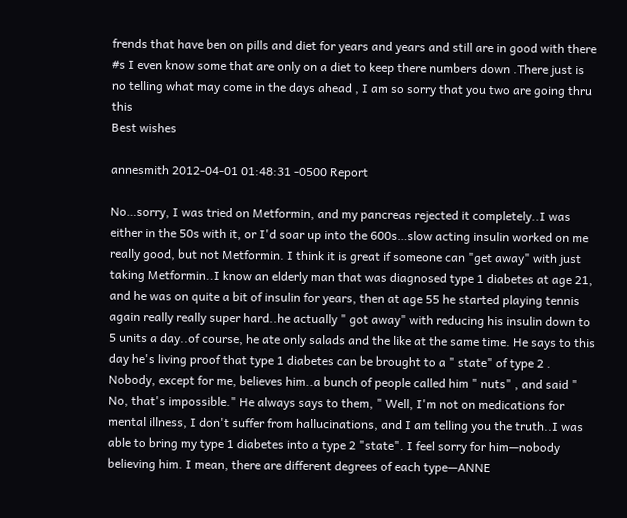frends that have ben on pills and diet for years and years and still are in good with there #s I even know some that are only on a diet to keep there numbers down .There just is no telling what may come in the days ahead , I am so sorry that you two are going thru this
Best wishes

annesmith 2012-04-01 01:48:31 -0500 Report

No…sorry, I was tried on Metformin, and my pancreas rejected it completely..I was either in the 50s with it, or I'd soar up into the 600s…slow acting insulin worked on me really good, but not Metformin. I think it is great if someone can "get away" with just taking Metformin..I know an elderly man that was diagnosed type 1 diabetes at age 21, and he was on quite a bit of insulin for years, then at age 55 he started playing tennis again really really super hard..he actually " got away" with reducing his insulin down to 5 units a day..of course, he ate only salads and the like at the same time. He says to this day he's living proof that type 1 diabetes can be brought to a " state" of type 2 . Nobody, except for me, believes him..a bunch of people called him " nuts" , and said " No, that's impossible." He always says to them, " Well, I'm not on medications for mental illness, I don't suffer from hallucinations, and I am telling you the truth..I was able to bring my type 1 diabetes into a type 2 "state". I feel sorry for him—nobody believing him. I mean, there are different degrees of each type—ANNE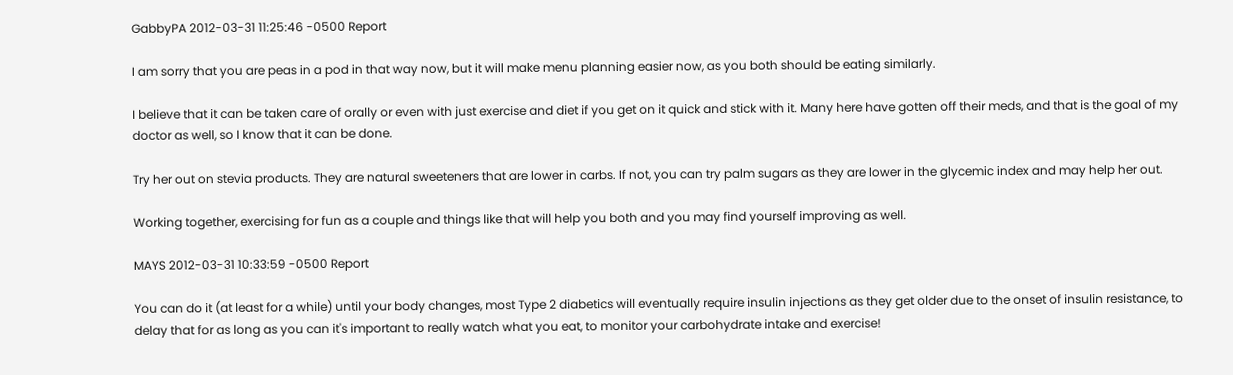GabbyPA 2012-03-31 11:25:46 -0500 Report

I am sorry that you are peas in a pod in that way now, but it will make menu planning easier now, as you both should be eating similarly.

I believe that it can be taken care of orally or even with just exercise and diet if you get on it quick and stick with it. Many here have gotten off their meds, and that is the goal of my doctor as well, so I know that it can be done.

Try her out on stevia products. They are natural sweeteners that are lower in carbs. If not, you can try palm sugars as they are lower in the glycemic index and may help her out.

Working together, exercising for fun as a couple and things like that will help you both and you may find yourself improving as well.

MAYS 2012-03-31 10:33:59 -0500 Report

You can do it (at least for a while) until your body changes, most Type 2 diabetics will eventually require insulin injections as they get older due to the onset of insulin resistance, to delay that for as long as you can it's important to really watch what you eat, to monitor your carbohydrate intake and exercise!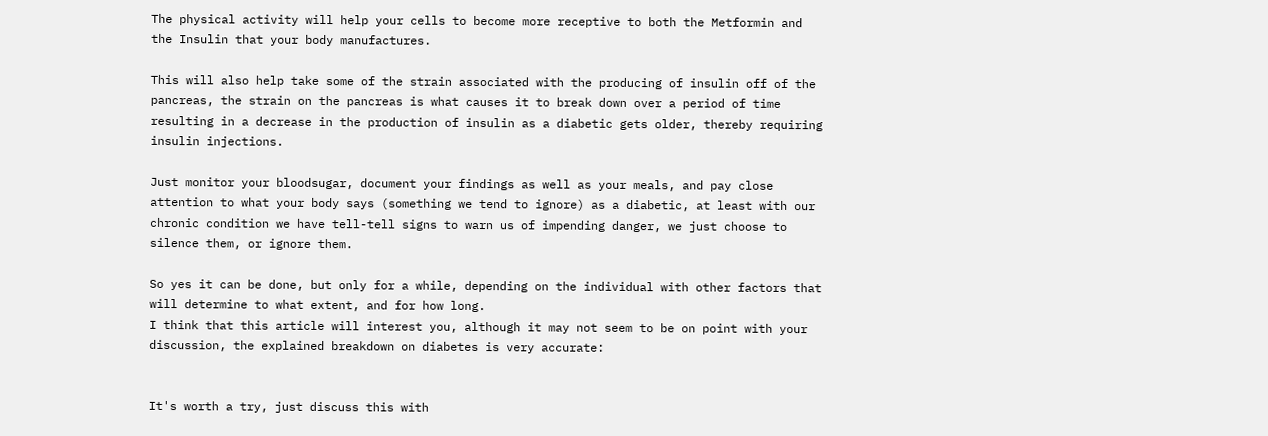The physical activity will help your cells to become more receptive to both the Metformin and the Insulin that your body manufactures.

This will also help take some of the strain associated with the producing of insulin off of the pancreas, the strain on the pancreas is what causes it to break down over a period of time resulting in a decrease in the production of insulin as a diabetic gets older, thereby requiring insulin injections.

Just monitor your bloodsugar, document your findings as well as your meals, and pay close attention to what your body says (something we tend to ignore) as a diabetic, at least with our chronic condition we have tell-tell signs to warn us of impending danger, we just choose to silence them, or ignore them.

So yes it can be done, but only for a while, depending on the individual with other factors that will determine to what extent, and for how long.
I think that this article will interest you, although it may not seem to be on point with your discussion, the explained breakdown on diabetes is very accurate:


It's worth a try, just discuss this with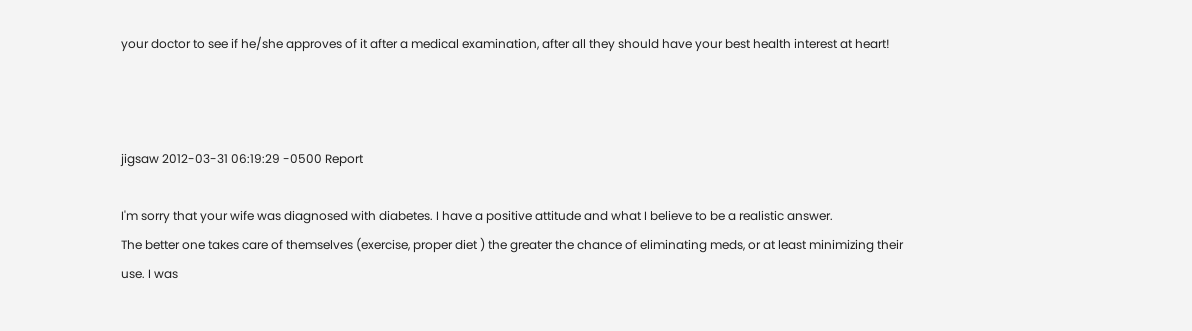your doctor to see if he/she approves of it after a medical examination, after all they should have your best health interest at heart!



jigsaw 2012-03-31 06:19:29 -0500 Report

I'm sorry that your wife was diagnosed with diabetes. I have a positive attitude and what I believe to be a realistic answer.
The better one takes care of themselves (exercise, proper diet ) the greater the chance of eliminating meds, or at least minimizing their use. I was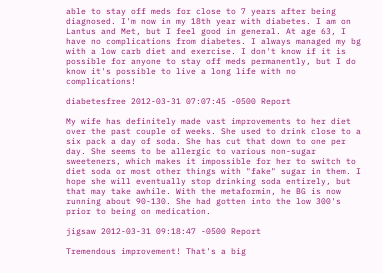able to stay off meds for close to 7 years after being diagnosed. I'm now in my 18th year with diabetes. I am on Lantus and Met, but I feel good in general. At age 63, I have no complications from diabetes. I always managed my bg with a low carb diet and exercise. I don't know if it is possible for anyone to stay off meds permanently, but I do know it's possible to live a long life with no complications!

diabetesfree 2012-03-31 07:07:45 -0500 Report

My wife has definitely made vast improvements to her diet over the past couple of weeks. She used to drink close to a six pack a day of soda. She has cut that down to one per day. She seems to be allergic to various non-sugar sweeteners, which makes it impossible for her to switch to diet soda or most other things with "fake" sugar in them. I hope she will eventually stop drinking soda entirely, but that may take awhile. With the metaformin, he BG is now running about 90-130. She had gotten into the low 300's prior to being on medication.

jigsaw 2012-03-31 09:18:47 -0500 Report

Tremendous improvement! That's a big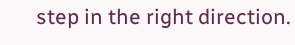step in the right direction.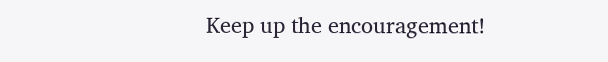Keep up the encouragement!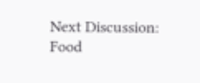Next Discussion: Food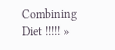Combining Diet !!!!! »